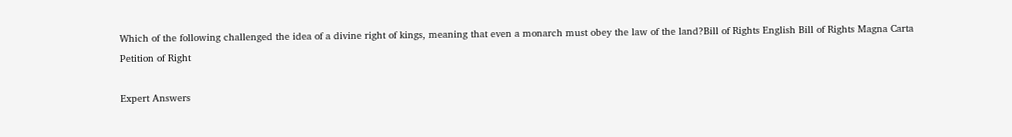Which of the following challenged the idea of a divine right of kings, meaning that even a monarch must obey the law of the land?Bill of Rights English Bill of Rights Magna Carta Petition of Right

Expert Answers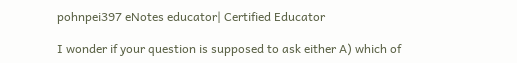pohnpei397 eNotes educator| Certified Educator

I wonder if your question is supposed to ask either A) which of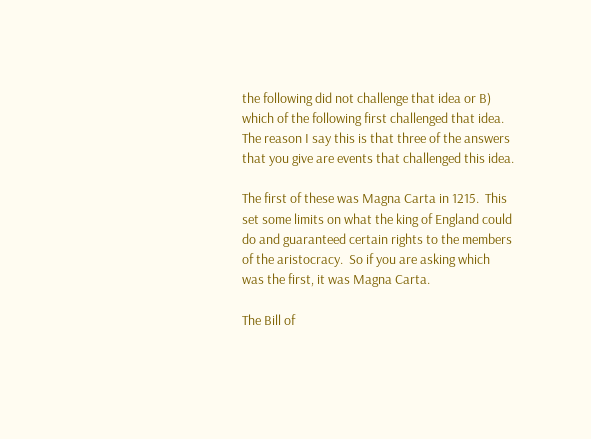the following did not challenge that idea or B) which of the following first challenged that idea.  The reason I say this is that three of the answers that you give are events that challenged this idea.

The first of these was Magna Carta in 1215.  This set some limits on what the king of England could do and guaranteed certain rights to the members of the aristocracy.  So if you are asking which was the first, it was Magna Carta.

The Bill of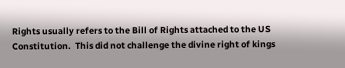Rights usually refers to the Bill of Rights attached to the US Constitution.  This did not challenge the divine right of kings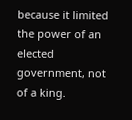because it limited the power of an elected government, not of a king.